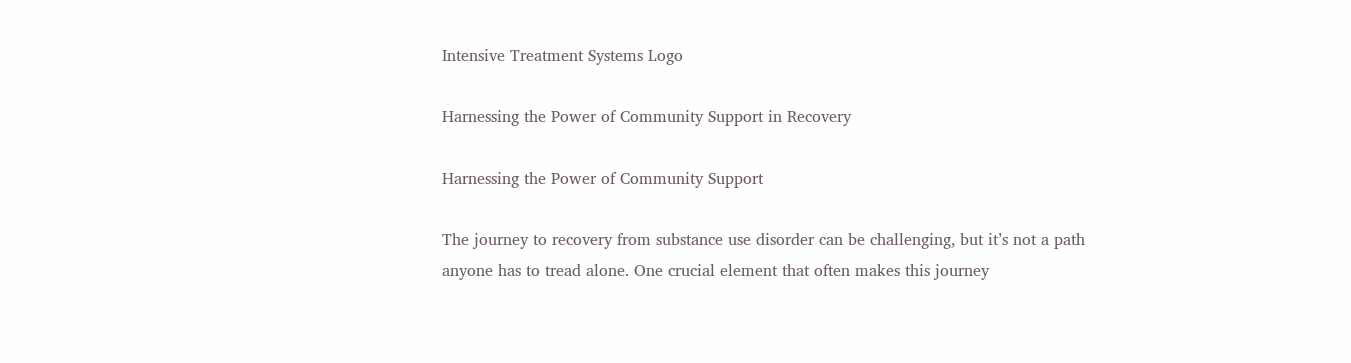Intensive Treatment Systems Logo

Harnessing the Power of Community Support in Recovery

Harnessing the Power of Community Support

The journey to recovery from substance use disorder can be challenging, but it’s not a path anyone has to tread alone. One crucial element that often makes this journey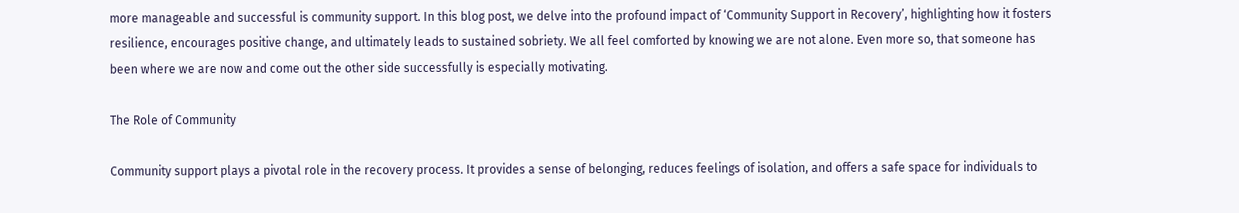more manageable and successful is community support. In this blog post, we delve into the profound impact of ‘Community Support in Recovery’, highlighting how it fosters resilience, encourages positive change, and ultimately leads to sustained sobriety. We all feel comforted by knowing we are not alone. Even more so, that someone has been where we are now and come out the other side successfully is especially motivating.

The Role of Community

Community support plays a pivotal role in the recovery process. It provides a sense of belonging, reduces feelings of isolation, and offers a safe space for individuals to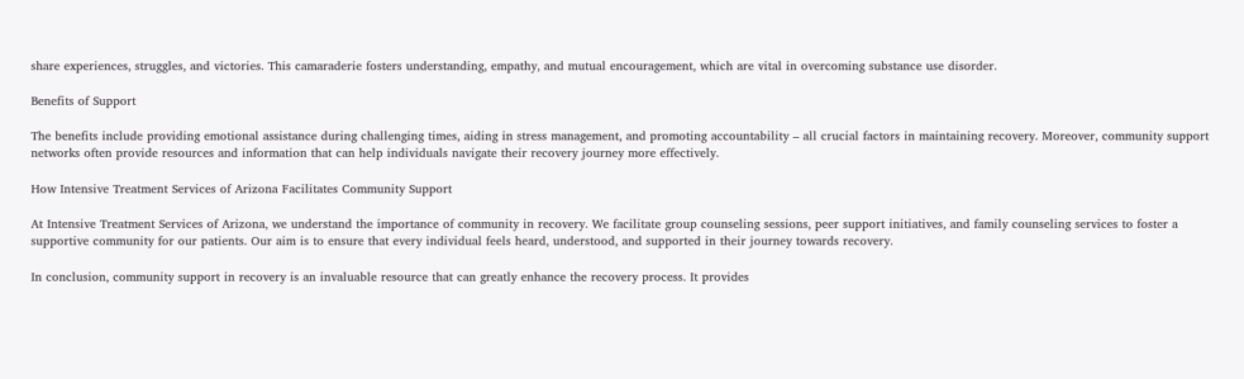share experiences, struggles, and victories. This camaraderie fosters understanding, empathy, and mutual encouragement, which are vital in overcoming substance use disorder.

Benefits of Support

The benefits include providing emotional assistance during challenging times, aiding in stress management, and promoting accountability – all crucial factors in maintaining recovery. Moreover, community support networks often provide resources and information that can help individuals navigate their recovery journey more effectively.

How Intensive Treatment Services of Arizona Facilitates Community Support

At Intensive Treatment Services of Arizona, we understand the importance of community in recovery. We facilitate group counseling sessions, peer support initiatives, and family counseling services to foster a supportive community for our patients. Our aim is to ensure that every individual feels heard, understood, and supported in their journey towards recovery.

In conclusion, community support in recovery is an invaluable resource that can greatly enhance the recovery process. It provides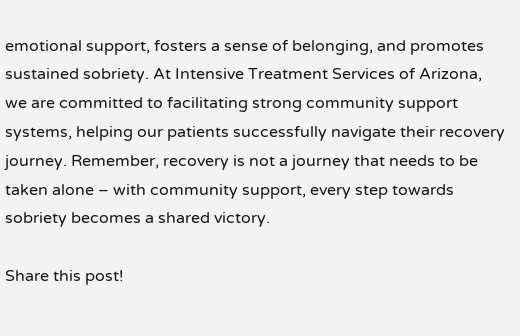emotional support, fosters a sense of belonging, and promotes sustained sobriety. At Intensive Treatment Services of Arizona, we are committed to facilitating strong community support systems, helping our patients successfully navigate their recovery journey. Remember, recovery is not a journey that needs to be taken alone – with community support, every step towards sobriety becomes a shared victory.

Share this post!